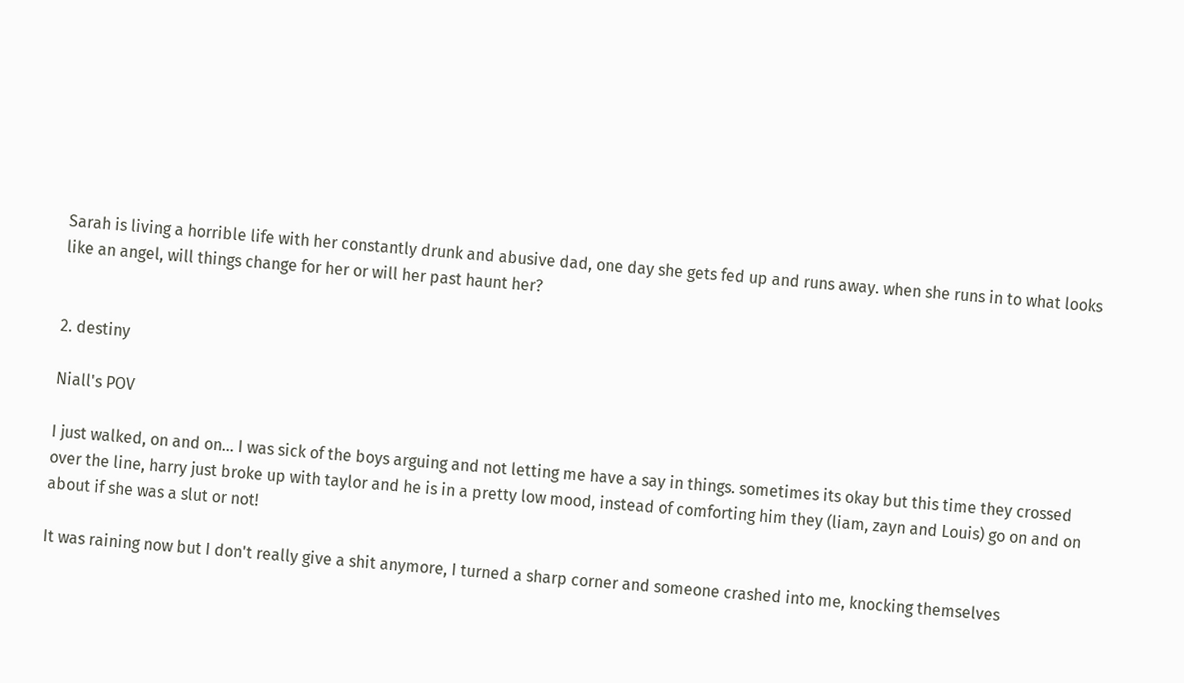Sarah is living a horrible life with her constantly drunk and abusive dad, one day she gets fed up and runs away. when she runs in to what looks like an angel, will things change for her or will her past haunt her?


2. destiny

Niall's POV

I just walked, on and on... I was sick of the boys arguing and not letting me have a say in things. sometimes its okay but this time they crossed over the line, harry just broke up with taylor and he is in a pretty low mood, instead of comforting him they (liam, zayn and Louis) go on and on about if she was a slut or not!

It was raining now but I don't really give a shit anymore, I turned a sharp corner and someone crashed into me, knocking themselves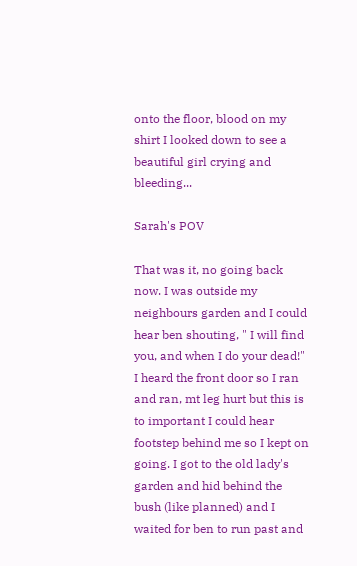onto the floor, blood on my shirt I looked down to see a beautiful girl crying and bleeding...

Sarah's POV

That was it, no going back now. I was outside my neighbours garden and I could hear ben shouting, " I will find you, and when I do your dead!"  I heard the front door so I ran and ran, mt leg hurt but this is to important I could hear footstep behind me so I kept on going. I got to the old lady's garden and hid behind the bush (like planned) and I waited for ben to run past and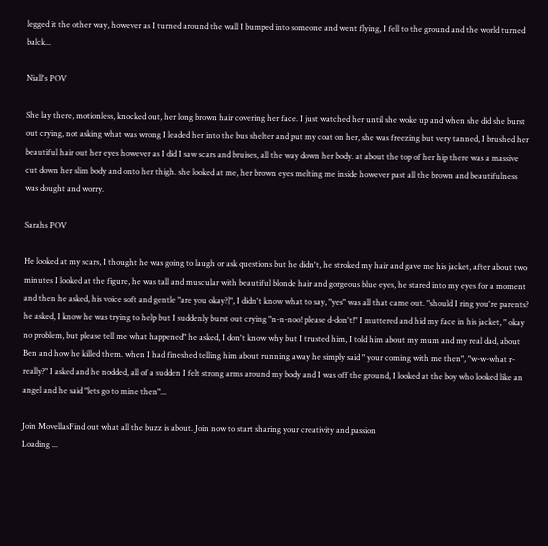legged it the other way, however as I turned around the wall I bumped into someone and went flying, I fell to the ground and the world turned balck...

Niall's POV

She lay there, motionless, knocked out, her long brown hair covering her face. I just watched her until she woke up and when she did she burst out crying, not asking what was wrong I leaded her into the bus shelter and put my coat on her, she was freezing but very tanned, I brushed her beautiful hair out her eyes however as I did I saw scars and bruises, all the way down her body. at about the top of her hip there was a massive cut down her slim body and onto her thigh. she looked at me, her brown eyes melting me inside however past all the brown and beautifulness was dought and worry.

Sarahs POV

He looked at my scars, I thought he was going to laugh or ask questions but he didn't, he stroked my hair and gave me his jacket, after about two minutes I looked at the figure, he was tall and muscular with beautiful blonde hair and gorgeous blue eyes, he stared into my eyes for a moment and then he asked, his voice soft and gentle "are you okay?|", I didn't know what to say, "yes" was all that came out. "should I ring you're parents? he asked, I know he was trying to help but I suddenly burst out crying "n-n-noo! please d-don't!" I muttered and hid my face in his jacket, " okay no problem, but please tell me what happened" he asked, I don't know why but I trusted him, I told him about my mum and my real dad, about Ben and how he killed them. when I had fineshed telling him about running away he simply said " your coming with me then", "w-w-what r-really?" I asked and he nodded, all of a sudden I felt strong arms around my body and I was off the ground, I looked at the boy who looked like an angel and he said "lets go to mine then"...

Join MovellasFind out what all the buzz is about. Join now to start sharing your creativity and passion
Loading ...